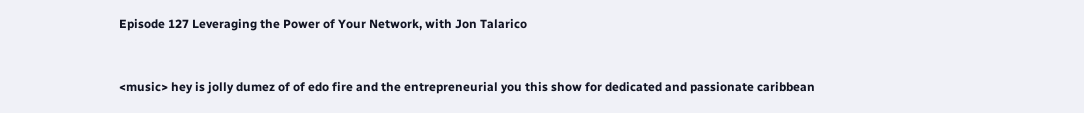Episode 127 Leveraging the Power of Your Network, with Jon Talarico


<music> hey is jolly dumez of of edo fire and the entrepreneurial you this show for dedicated and passionate caribbean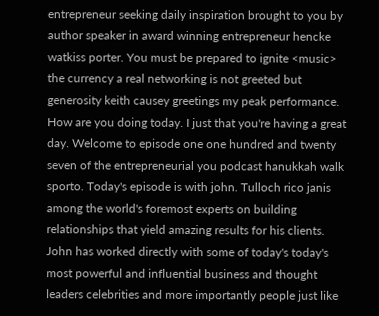entrepreneur seeking daily inspiration brought to you by author speaker in award winning entrepreneur hencke watkiss porter. You must be prepared to ignite <music> the currency a real networking is not greeted but generosity keith causey greetings my peak performance. How are you doing today. I just that you're having a great day. Welcome to episode one one hundred and twenty seven of the entrepreneurial you podcast hanukkah walk sporto. Today's episode is with john. Tulloch rico janis among the world's foremost experts on building relationships that yield amazing results for his clients. John has worked directly with some of today's today's most powerful and influential business and thought leaders celebrities and more importantly people just like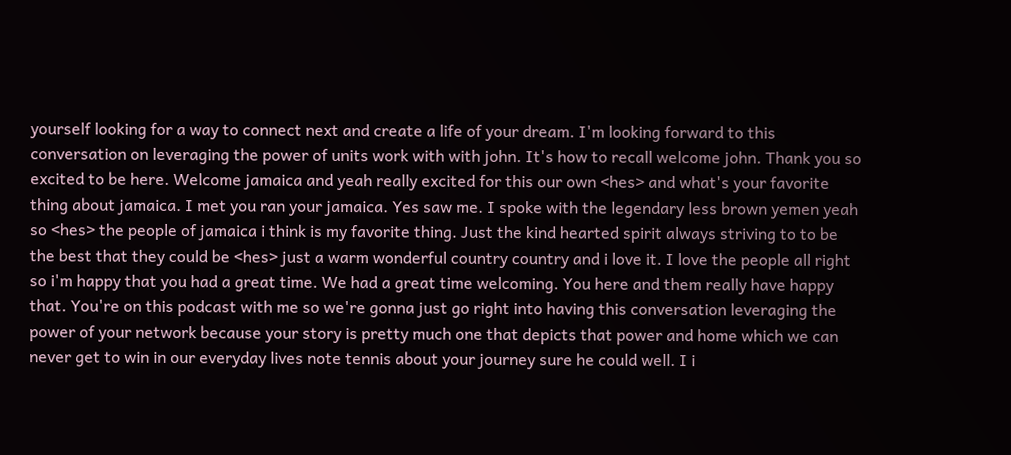yourself looking for a way to connect next and create a life of your dream. I'm looking forward to this conversation on leveraging the power of units work with with john. It's how to recall welcome john. Thank you so excited to be here. Welcome jamaica and yeah really excited for this our own <hes> and what's your favorite thing about jamaica. I met you ran your jamaica. Yes saw me. I spoke with the legendary less brown yemen yeah so <hes> the people of jamaica i think is my favorite thing. Just the kind hearted spirit always striving to to be the best that they could be <hes> just a warm wonderful country country and i love it. I love the people all right so i'm happy that you had a great time. We had a great time welcoming. You here and them really have happy that. You're on this podcast with me so we're gonna just go right into having this conversation leveraging the power of your network because your story is pretty much one that depicts that power and home which we can never get to win in our everyday lives note tennis about your journey sure he could well. I i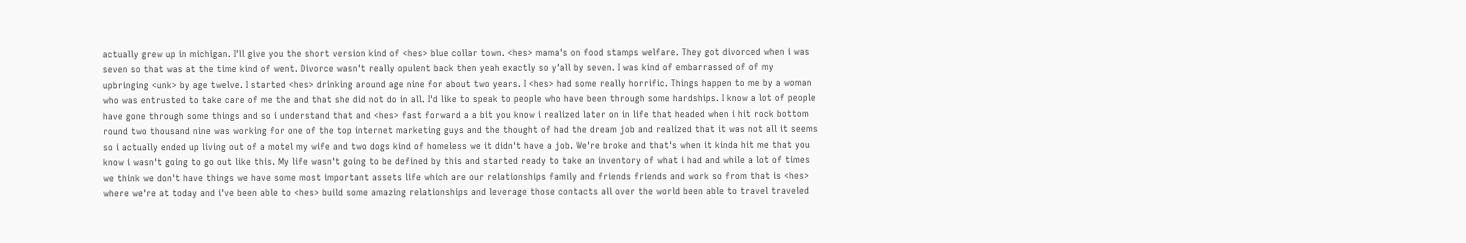actually grew up in michigan. I'll give you the short version kind of <hes> blue collar town. <hes> mama's on food stamps welfare. They got divorced when i was seven so that was at the time kind of went. Divorce wasn't really opulent back then yeah exactly so y'all by seven. I was kind of embarrassed of of my upbringing <unk> by age twelve. I started <hes> drinking around age nine for about two years. I <hes> had some really horrific. Things happen to me by a woman who was entrusted to take care of me the and that she did not do in all. I'd like to speak to people who have been through some hardships. I know a lot of people have gone through some things and so i understand that and <hes> fast forward a a bit you know i realized later on in life that headed when i hit rock bottom round two thousand nine was working for one of the top internet marketing guys and the thought of had the dream job and realized that it was not all it seems so i actually ended up living out of a motel my wife and two dogs kind of homeless we it didn't have a job. We're broke and that's when it kinda hit me that you know i wasn't going to go out like this. My life wasn't going to be defined by this and started ready to take an inventory of what i had and while a lot of times we think we don't have things we have some most important assets life which are our relationships family and friends friends and work so from that is <hes> where we're at today and i've been able to <hes> build some amazing relationships and leverage those contacts all over the world been able to travel traveled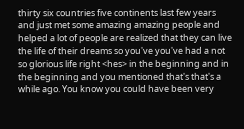thirty six countries five continents last few years and just met some amazing amazing people and helped a lot of people are realized that they can live the life of their dreams so you've you've had a not so glorious life right <hes> in the beginning and in the beginning and you mentioned that's that's a while ago. You know you could have been very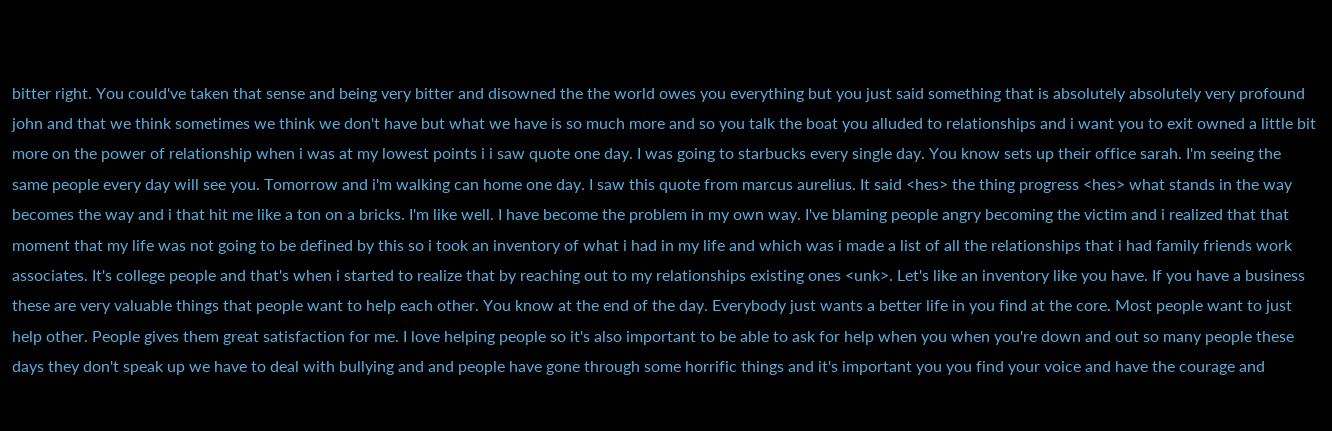bitter right. You could've taken that sense and being very bitter and disowned the the world owes you everything but you just said something that is absolutely absolutely very profound john and that we think sometimes we think we don't have but what we have is so much more and so you talk the boat you alluded to relationships and i want you to exit owned a little bit more on the power of relationship when i was at my lowest points i i saw quote one day. I was going to starbucks every single day. You know sets up their office sarah. I'm seeing the same people every day will see you. Tomorrow and i'm walking can home one day. I saw this quote from marcus aurelius. It said <hes> the thing progress <hes> what stands in the way becomes the way and i that hit me like a ton on a bricks. I'm like well. I have become the problem in my own way. I've blaming people angry becoming the victim and i realized that that moment that my life was not going to be defined by this so i took an inventory of what i had in my life and which was i made a list of all the relationships that i had family friends work associates. It's college people and that's when i started to realize that by reaching out to my relationships existing ones <unk>. Let's like an inventory like you have. If you have a business these are very valuable things that people want to help each other. You know at the end of the day. Everybody just wants a better life in you find at the core. Most people want to just help other. People gives them great satisfaction for me. I love helping people so it's also important to be able to ask for help when you when you're down and out so many people these days they don't speak up we have to deal with bullying and and people have gone through some horrific things and it's important you you find your voice and have the courage and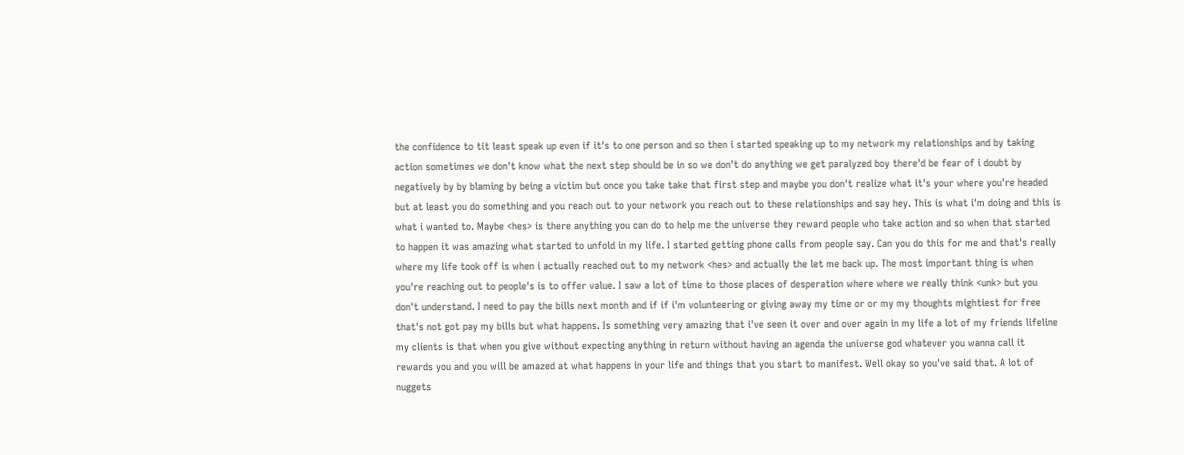the confidence to tit least speak up even if it's to one person and so then i started speaking up to my network my relationships and by taking action sometimes we don't know what the next step should be in so we don't do anything we get paralyzed boy there'd be fear of i doubt by negatively by by blaming by being a victim but once you take take that first step and maybe you don't realize what it's your where you're headed but at least you do something and you reach out to your network you reach out to these relationships and say hey. This is what i'm doing and this is what i wanted to. Maybe <hes> is there anything you can do to help me the universe they reward people who take action and so when that started to happen it was amazing what started to unfold in my life. I started getting phone calls from people say. Can you do this for me and that's really where my life took off is when i actually reached out to my network <hes> and actually the let me back up. The most important thing is when you're reaching out to people's is to offer value. I saw a lot of time to those places of desperation where where we really think <unk> but you don't understand. I need to pay the bills next month and if if i'm volunteering or giving away my time or or my my thoughts mightiest for free that's not got pay my bills but what happens. Is something very amazing that i've seen it over and over again in my life a lot of my friends lifeline my clients is that when you give without expecting anything in return without having an agenda the universe god whatever you wanna call it rewards you and you will be amazed at what happens in your life and things that you start to manifest. Well okay so you've said that. A lot of nuggets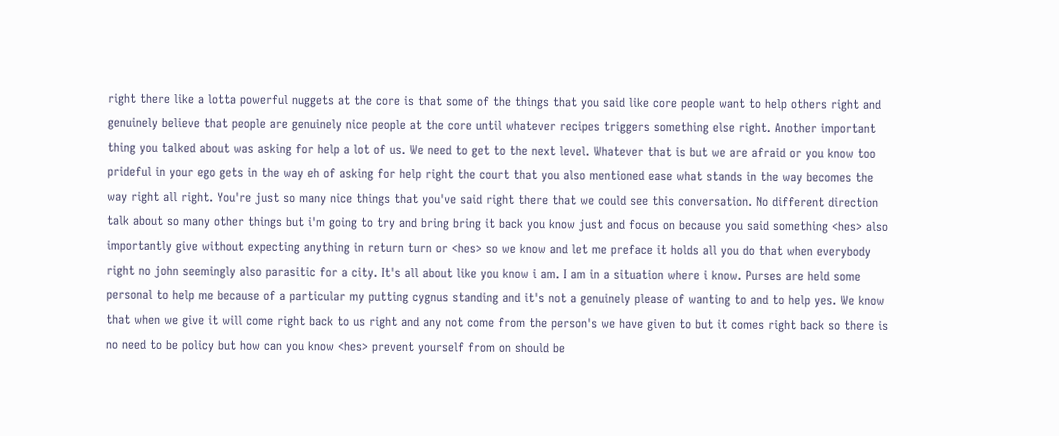right there like a lotta powerful nuggets at the core is that some of the things that you said like core people want to help others right and genuinely believe that people are genuinely nice people at the core until whatever recipes triggers something else right. Another important thing you talked about was asking for help a lot of us. We need to get to the next level. Whatever that is but we are afraid or you know too prideful in your ego gets in the way eh of asking for help right the court that you also mentioned ease what stands in the way becomes the way right all right. You're just so many nice things that you've said right there that we could see this conversation. No different direction talk about so many other things but i'm going to try and bring bring it back you know just and focus on because you said something <hes> also importantly give without expecting anything in return turn or <hes> so we know and let me preface it holds all you do that when everybody right no john seemingly also parasitic for a city. It's all about like you know i am. I am in a situation where i know. Purses are held some personal to help me because of a particular my putting cygnus standing and it's not a genuinely please of wanting to and to help yes. We know that when we give it will come right back to us right and any not come from the person's we have given to but it comes right back so there is no need to be policy but how can you know <hes> prevent yourself from on should be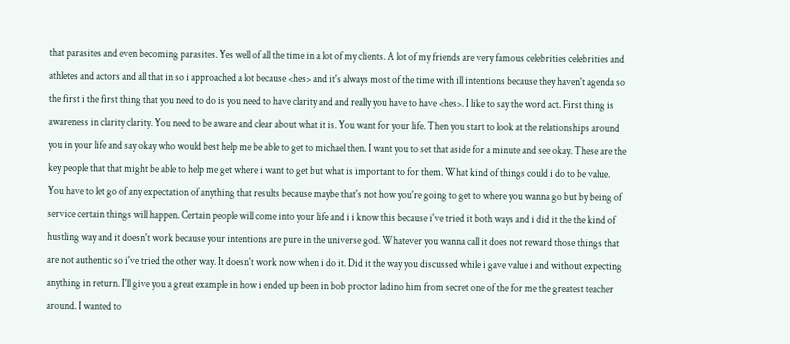that parasites and even becoming parasites. Yes well of all the time in a lot of my clients. A lot of my friends are very famous celebrities celebrities and athletes and actors and all that in so i approached a lot because <hes> and it's always most of the time with ill intentions because they haven't agenda so the first i the first thing that you need to do is you need to have clarity and and really you have to have <hes>. I like to say the word act. First thing is awareness in clarity clarity. You need to be aware and clear about what it is. You want for your life. Then you start to look at the relationships around you in your life and say okay who would best help me be able to get to michael then. I want you to set that aside for a minute and see okay. These are the key people that that might be able to help me get where i want to get but what is important to for them. What kind of things could i do to be value. You have to let go of any expectation of anything that results because maybe that's not how you're going to get to where you wanna go but by being of service certain things will happen. Certain people will come into your life and i i know this because i've tried it both ways and i did it the the kind of hustling way and it doesn't work because your intentions are pure in the universe god. Whatever you wanna call it does not reward those things that are not authentic so i've tried the other way. It doesn't work now when i do it. Did it the way you discussed while i gave value i and without expecting anything in return. I'll give you a great example in how i ended up been in bob proctor ladino him from secret one of the for me the greatest teacher around. I wanted to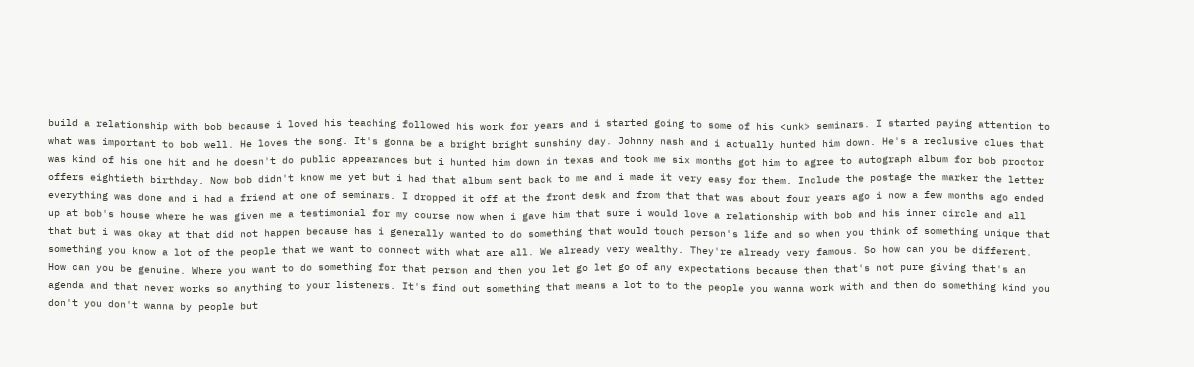build a relationship with bob because i loved his teaching followed his work for years and i started going to some of his <unk> seminars. I started paying attention to what was important to bob well. He loves the song. It's gonna be a bright bright sunshiny day. Johnny nash and i actually hunted him down. He's a reclusive clues that was kind of his one hit and he doesn't do public appearances but i hunted him down in texas and took me six months got him to agree to autograph album for bob proctor offers eightieth birthday. Now bob didn't know me yet but i had that album sent back to me and i made it very easy for them. Include the postage the marker the letter everything was done and i had a friend at one of seminars. I dropped it off at the front desk and from that that was about four years ago i now a few months ago ended up at bob's house where he was given me a testimonial for my course now when i gave him that sure i would love a relationship with bob and his inner circle and all that but i was okay at that did not happen because has i generally wanted to do something that would touch person's life and so when you think of something unique that something you know a lot of the people that we want to connect with what are all. We already very wealthy. They're already very famous. So how can you be different. How can you be genuine. Where you want to do something for that person and then you let go let go of any expectations because then that's not pure giving that's an agenda and that never works so anything to your listeners. It's find out something that means a lot to to the people you wanna work with and then do something kind you don't you don't wanna by people but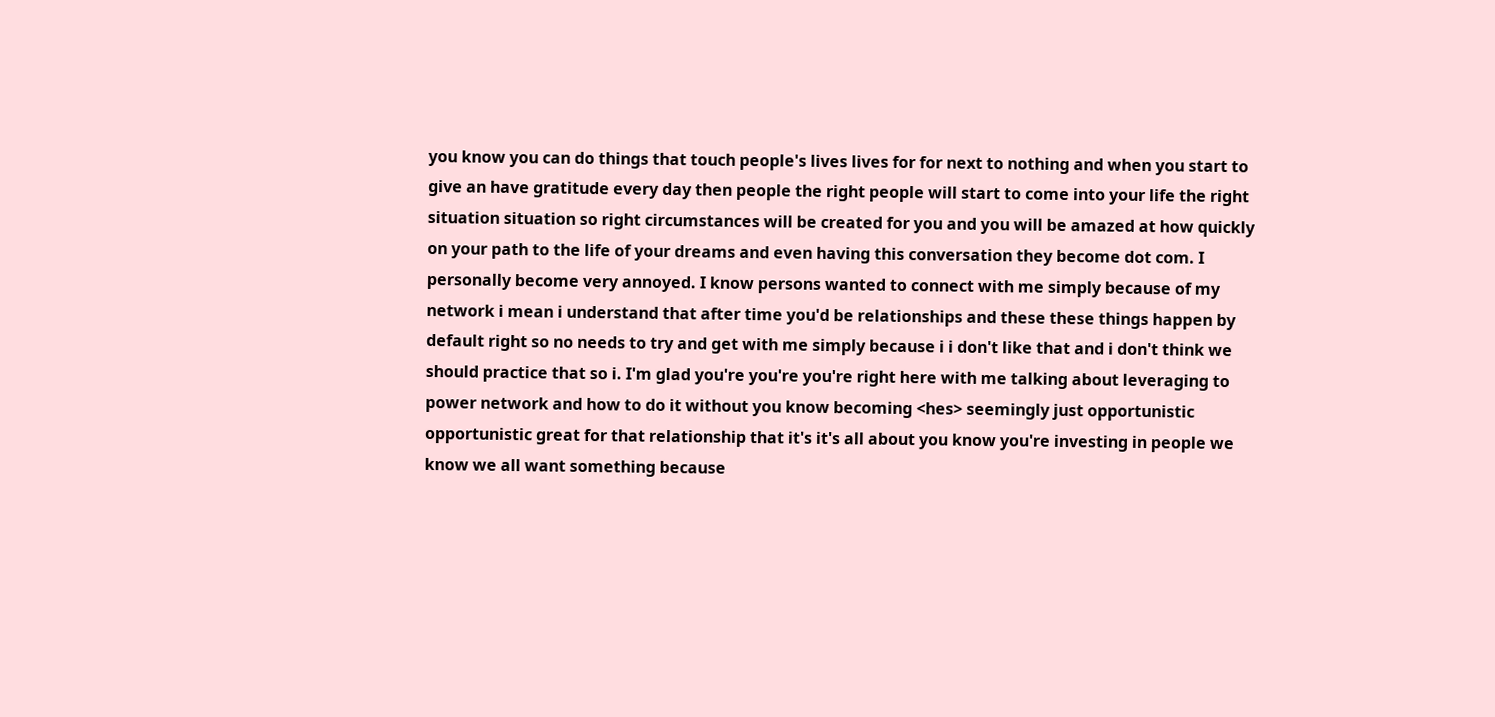you know you can do things that touch people's lives lives for for next to nothing and when you start to give an have gratitude every day then people the right people will start to come into your life the right situation situation so right circumstances will be created for you and you will be amazed at how quickly on your path to the life of your dreams and even having this conversation they become dot com. I personally become very annoyed. I know persons wanted to connect with me simply because of my network i mean i understand that after time you'd be relationships and these these things happen by default right so no needs to try and get with me simply because i i don't like that and i don't think we should practice that so i. I'm glad you're you're you're right here with me talking about leveraging to power network and how to do it without you know becoming <hes> seemingly just opportunistic opportunistic great for that relationship that it's it's all about you know you're investing in people we know we all want something because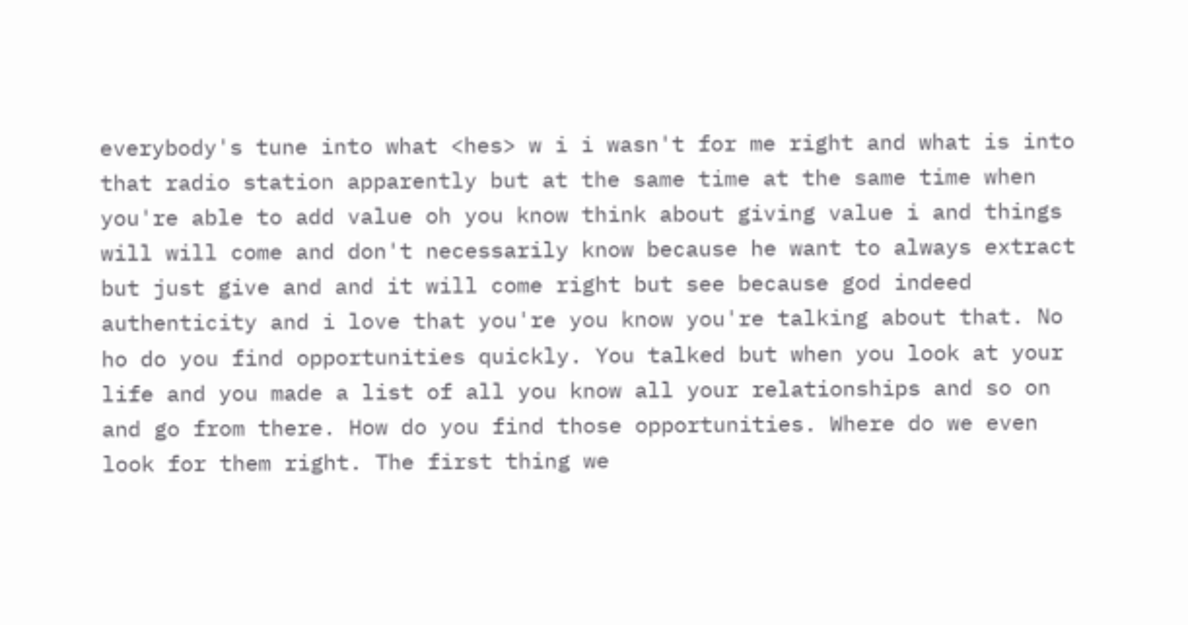everybody's tune into what <hes> w i i wasn't for me right and what is into that radio station apparently but at the same time at the same time when you're able to add value oh you know think about giving value i and things will will come and don't necessarily know because he want to always extract but just give and and it will come right but see because god indeed authenticity and i love that you're you know you're talking about that. No ho do you find opportunities quickly. You talked but when you look at your life and you made a list of all you know all your relationships and so on and go from there. How do you find those opportunities. Where do we even look for them right. The first thing we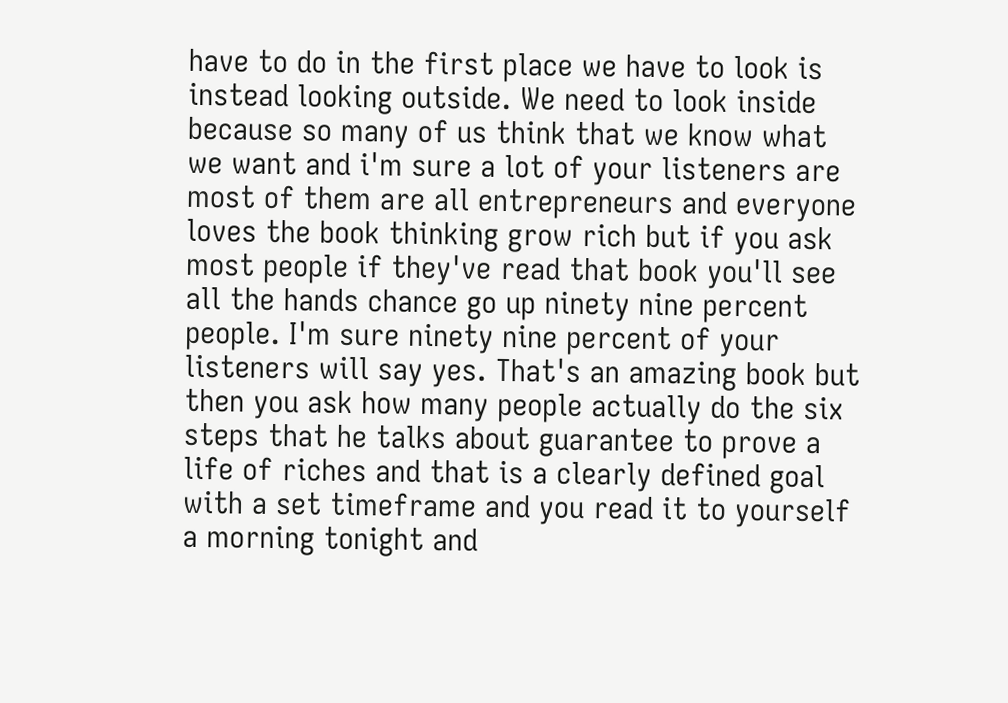have to do in the first place we have to look is instead looking outside. We need to look inside because so many of us think that we know what we want and i'm sure a lot of your listeners are most of them are all entrepreneurs and everyone loves the book thinking grow rich but if you ask most people if they've read that book you'll see all the hands chance go up ninety nine percent people. I'm sure ninety nine percent of your listeners will say yes. That's an amazing book but then you ask how many people actually do the six steps that he talks about guarantee to prove a life of riches and that is a clearly defined goal with a set timeframe and you read it to yourself a morning tonight and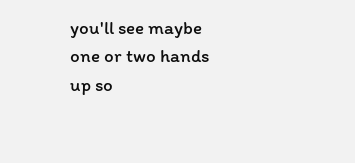you'll see maybe one or two hands up so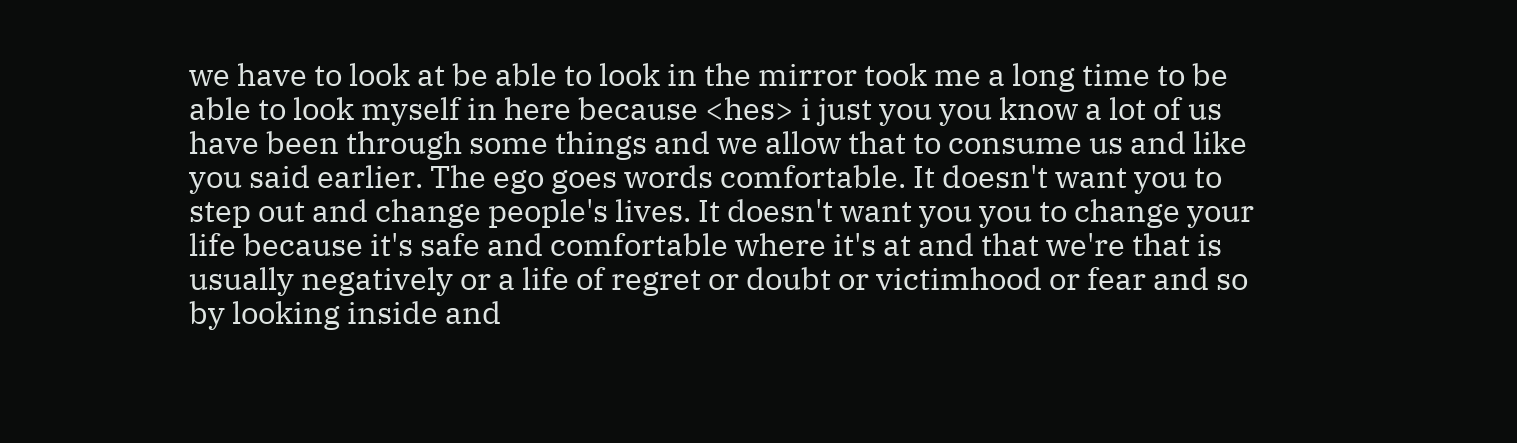we have to look at be able to look in the mirror took me a long time to be able to look myself in here because <hes> i just you you know a lot of us have been through some things and we allow that to consume us and like you said earlier. The ego goes words comfortable. It doesn't want you to step out and change people's lives. It doesn't want you you to change your life because it's safe and comfortable where it's at and that we're that is usually negatively or a life of regret or doubt or victimhood or fear and so by looking inside and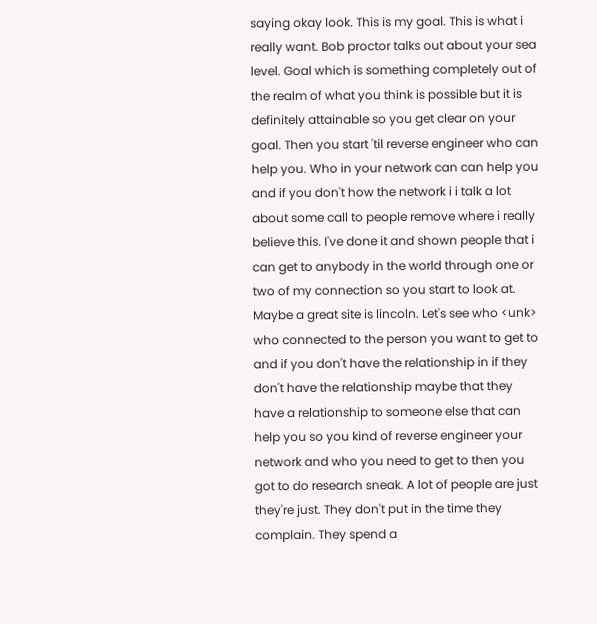saying okay look. This is my goal. This is what i really want. Bob proctor talks out about your sea level. Goal which is something completely out of the realm of what you think is possible but it is definitely attainable so you get clear on your goal. Then you start 'til reverse engineer who can help you. Who in your network can can help you and if you don't how the network i i talk a lot about some call to people remove where i really believe this. I've done it and shown people that i can get to anybody in the world through one or two of my connection so you start to look at. Maybe a great site is lincoln. Let's see who <unk> who connected to the person you want to get to and if you don't have the relationship in if they don't have the relationship maybe that they have a relationship to someone else that can help you so you kind of reverse engineer your network and who you need to get to then you got to do research sneak. A lot of people are just they're just. They don't put in the time they complain. They spend a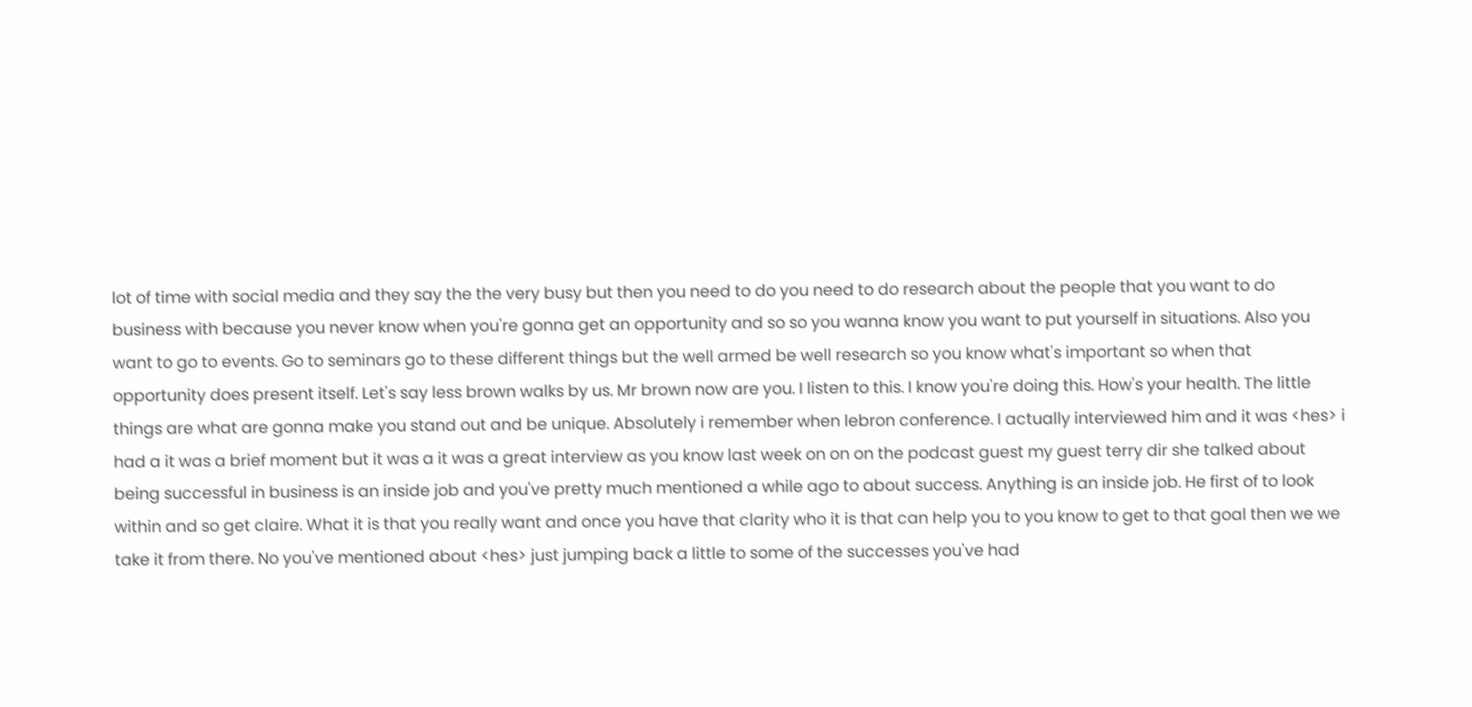lot of time with social media and they say the the very busy but then you need to do you need to do research about the people that you want to do business with because you never know when you're gonna get an opportunity and so so you wanna know you want to put yourself in situations. Also you want to go to events. Go to seminars go to these different things but the well armed be well research so you know what's important so when that opportunity does present itself. Let's say less brown walks by us. Mr brown now are you. I listen to this. I know you're doing this. How's your health. The little things are what are gonna make you stand out and be unique. Absolutely i remember when lebron conference. I actually interviewed him and it was <hes> i had a it was a brief moment but it was a it was a great interview as you know last week on on on the podcast guest my guest terry dir she talked about being successful in business is an inside job and you've pretty much mentioned a while ago to about success. Anything is an inside job. He first of to look within and so get claire. What it is that you really want and once you have that clarity who it is that can help you to you know to get to that goal then we we take it from there. No you've mentioned about <hes> just jumping back a little to some of the successes you've had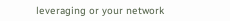leveraging or your network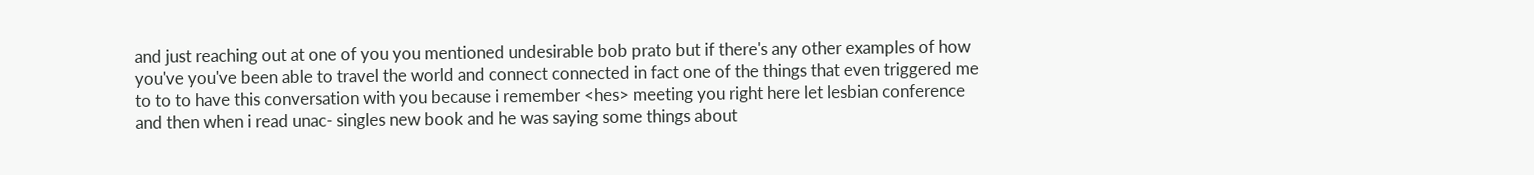and just reaching out at one of you you mentioned undesirable bob prato but if there's any other examples of how you've you've been able to travel the world and connect connected in fact one of the things that even triggered me to to to have this conversation with you because i remember <hes> meeting you right here let lesbian conference and then when i read unac- singles new book and he was saying some things about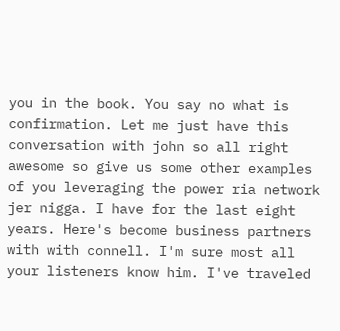you in the book. You say no what is confirmation. Let me just have this conversation with john so all right awesome so give us some other examples of you leveraging the power ria network jer nigga. I have for the last eight years. Here's become business partners with with connell. I'm sure most all your listeners know him. I've traveled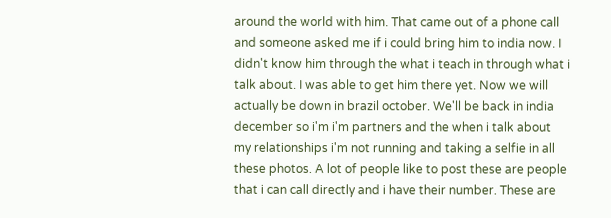around the world with him. That came out of a phone call and someone asked me if i could bring him to india now. I didn't know him through the what i teach in through what i talk about. I was able to get him there yet. Now we will actually be down in brazil october. We'll be back in india december so i'm i'm partners and the when i talk about my relationships i'm not running and taking a selfie in all these photos. A lot of people like to post these are people that i can call directly and i have their number. These are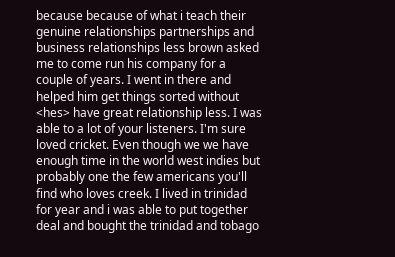because because of what i teach their genuine relationships partnerships and business relationships less brown asked me to come run his company for a couple of years. I went in there and helped him get things sorted without <hes> have great relationship less. I was able to a lot of your listeners. I'm sure loved cricket. Even though we we have enough time in the world west indies but probably one the few americans you'll find who loves creek. I lived in trinidad for year and i was able to put together deal and bought the trinidad and tobago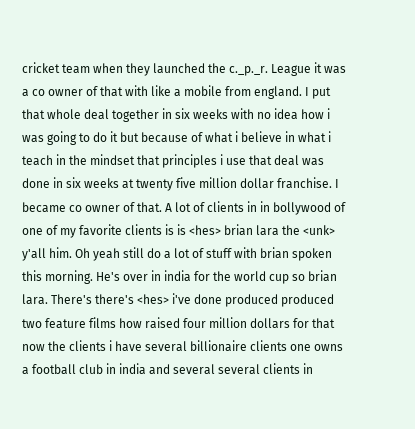cricket team when they launched the c._p._r. League it was a co owner of that with like a mobile from england. I put that whole deal together in six weeks with no idea how i was going to do it but because of what i believe in what i teach in the mindset that principles i use that deal was done in six weeks at twenty five million dollar franchise. I became co owner of that. A lot of clients in in bollywood of one of my favorite clients is is <hes> brian lara the <unk> y'all him. Oh yeah still do a lot of stuff with brian spoken this morning. He's over in india for the world cup so brian lara. There's there's <hes> i've done produced produced two feature films how raised four million dollars for that now the clients i have several billionaire clients one owns a football club in india and several several clients in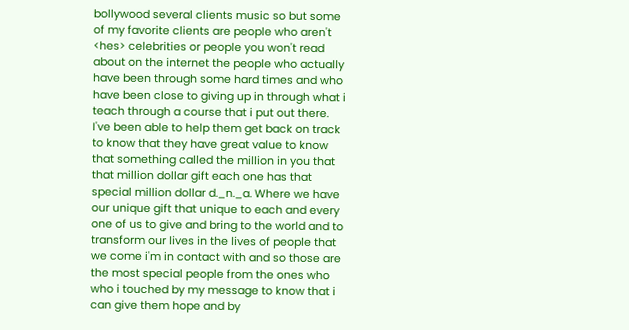bollywood several clients music so but some of my favorite clients are people who aren't <hes> celebrities or people you won't read about on the internet the people who actually have been through some hard times and who have been close to giving up in through what i teach through a course that i put out there. I've been able to help them get back on track to know that they have great value to know that something called the million in you that that million dollar gift each one has that special million dollar d._n._a. Where we have our unique gift that unique to each and every one of us to give and bring to the world and to transform our lives in the lives of people that we come i'm in contact with and so those are the most special people from the ones who who i touched by my message to know that i can give them hope and by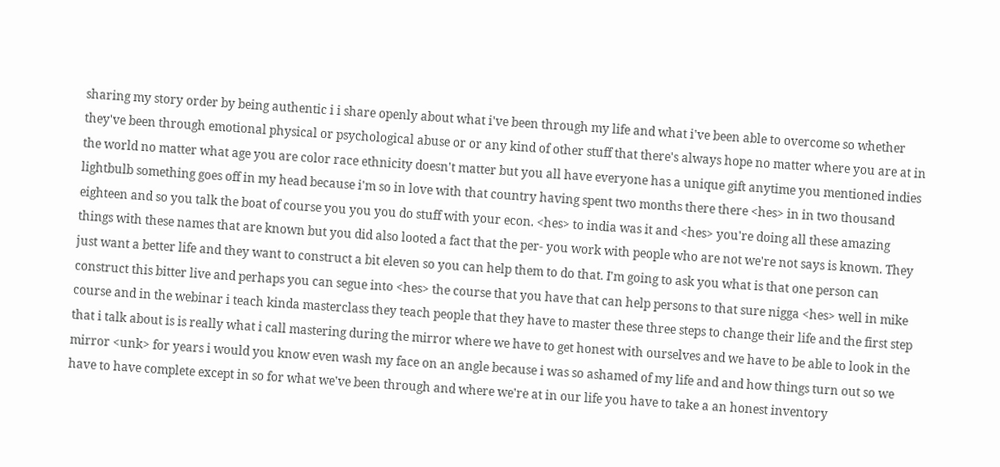sharing my story order by being authentic i i share openly about what i've been through my life and what i've been able to overcome so whether they've been through emotional physical or psychological abuse or or any kind of other stuff that there's always hope no matter where you are at in the world no matter what age you are color race ethnicity doesn't matter but you all have everyone has a unique gift anytime you mentioned indies lightbulb something goes off in my head because i'm so in love with that country having spent two months there there <hes> in in two thousand eighteen and so you talk the boat of course you you you do stuff with your econ. <hes> to india was it and <hes> you're doing all these amazing things with these names that are known but you did also looted a fact that the per- you work with people who are not we're not says is known. They just want a better life and they want to construct a bit eleven so you can help them to do that. I'm going to ask you what is that one person can construct this bitter live and perhaps you can segue into <hes> the course that you have that can help persons to that sure nigga <hes> well in mike course and in the webinar i teach kinda masterclass they teach people that they have to master these three steps to change their life and the first step that i talk about is is really what i call mastering during the mirror where we have to get honest with ourselves and we have to be able to look in the mirror <unk> for years i would you know even wash my face on an angle because i was so ashamed of my life and and how things turn out so we have to have complete except in so for what we've been through and where we're at in our life you have to take a an honest inventory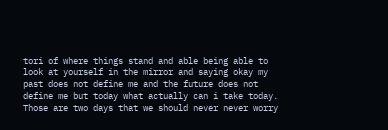tori of where things stand and able being able to look at yourself in the mirror and saying okay my past does not define me and the future does not define me but today what actually can i take today. Those are two days that we should never never worry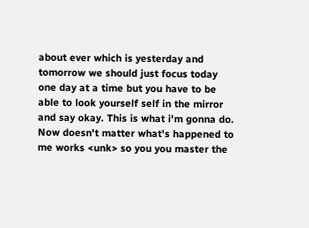about ever which is yesterday and tomorrow we should just focus today one day at a time but you have to be able to look yourself self in the mirror and say okay. This is what i'm gonna do. Now doesn't matter what's happened to me works <unk> so you you master the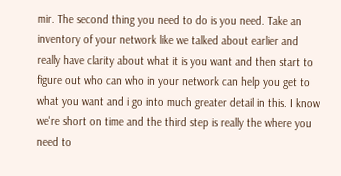mir. The second thing you need to do is you need. Take an inventory of your network like we talked about earlier and really have clarity about what it is you want and then start to figure out who can who in your network can help you get to what you want and i go into much greater detail in this. I know we're short on time and the third step is really the where you need to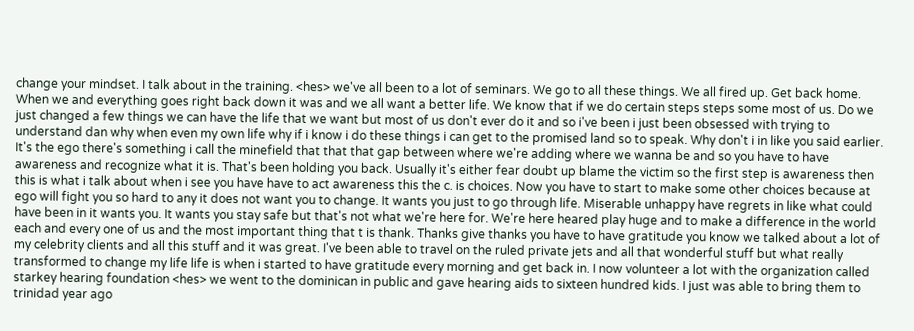change your mindset. I talk about in the training. <hes> we've all been to a lot of seminars. We go to all these things. We all fired up. Get back home. When we and everything goes right back down it was and we all want a better life. We know that if we do certain steps steps some most of us. Do we just changed a few things we can have the life that we want but most of us don't ever do it and so i've been i just been obsessed with trying to understand dan why when even my own life why if i know i do these things i can get to the promised land so to speak. Why don't i in like you said earlier. It's the ego there's something i call the minefield that that that gap between where we're adding where we wanna be and so you have to have awareness and recognize what it is. That's been holding you back. Usually it's either fear doubt up blame the victim so the first step is awareness then this is what i talk about when i see you have have to act awareness this the c. is choices. Now you have to start to make some other choices because at ego will fight you so hard to any it does not want you to change. It wants you just to go through life. Miserable unhappy have regrets in like what could have been in it wants you. It wants you stay safe but that's not what we're here for. We're here heared play huge and to make a difference in the world each and every one of us and the most important thing that t is thank. Thanks give thanks you have to have gratitude you know we talked about a lot of my celebrity clients and all this stuff and it was great. I've been able to travel on the ruled private jets and all that wonderful stuff but what really transformed to change my life life is when i started to have gratitude every morning and get back in. I now volunteer a lot with the organization called starkey hearing foundation <hes> we went to the dominican in public and gave hearing aids to sixteen hundred kids. I just was able to bring them to trinidad year ago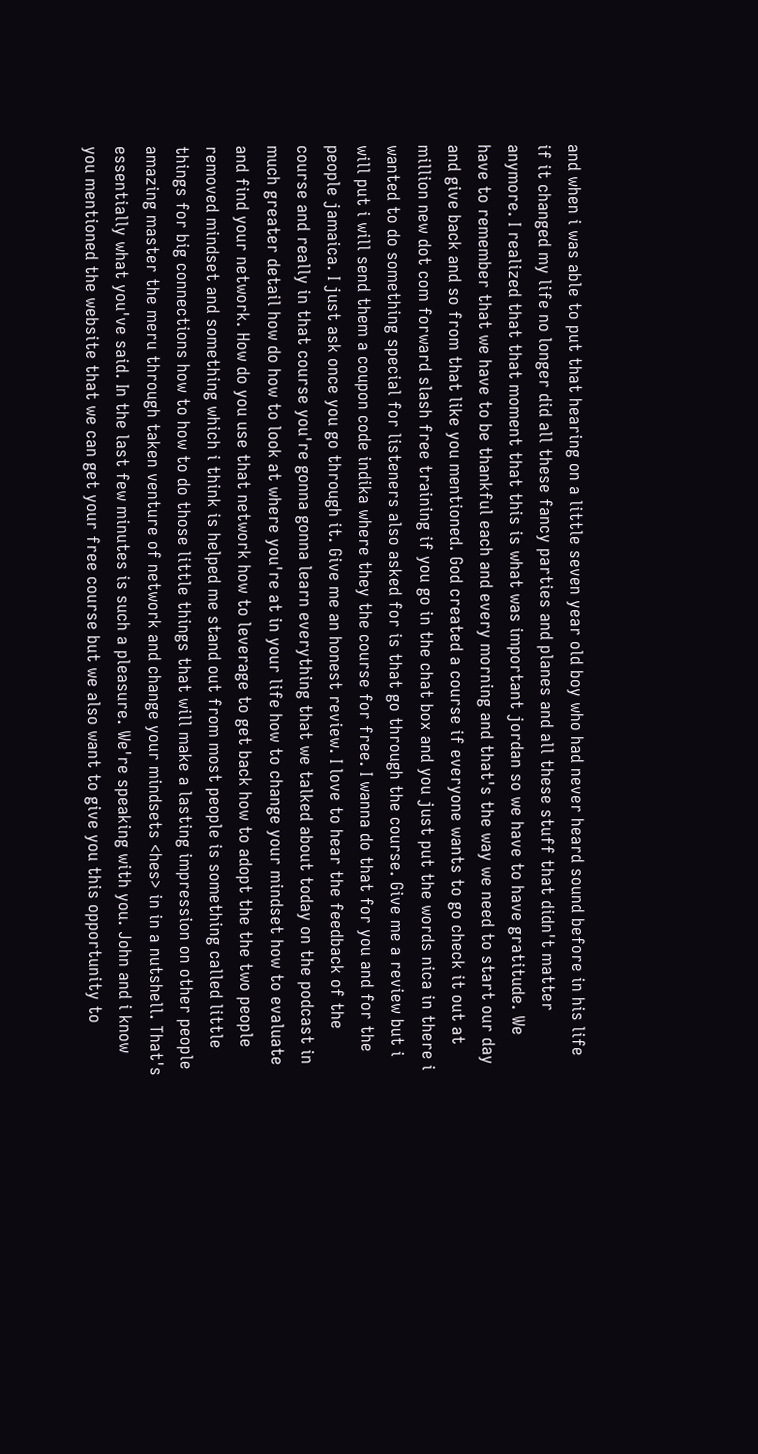and when i was able to put that hearing on a little seven year old boy who had never heard sound before in his life if it changed my life no longer did all these fancy parties and planes and all these stuff that didn't matter anymore. I realized that that moment that this is what was important jordan so we have to have gratitude. We have to remember that we have to be thankful each and every morning and that's the way we need to start our day and give back and so from that like you mentioned. God created a course if everyone wants to go check it out at million new dot com forward slash free training if you go in the chat box and you just put the words nica in there i wanted to do something special for listeners also asked for is that go through the course. Give me a review but i will put i will send them a coupon code indika where they the course for free. I wanna do that for you and for the people jamaica. I just ask once you go through it. Give me an honest review. I love to hear the feedback of the course and really in that course you're gonna gonna learn everything that we talked about today on the podcast in much greater detail how do how to look at where you're at in your life how to change your mindset how to evaluate and find your network. How do you use that network how to leverage to get back how to adopt the the two people removed mindset and something which i think is helped me stand out from most people is something called little things for big connections how to how to do those little things that will make a lasting impression on other people amazing master the meru through taken venture of network and change your mindsets <hes> in in a nutshell. That's essentially what you've said. In the last few minutes is such a pleasure. We're speaking with you. John and i know you mentioned the website that we can get your free course but we also want to give you this opportunity to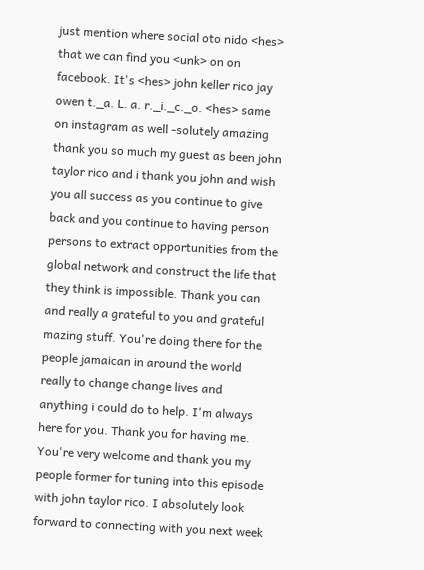just mention where social oto nido <hes> that we can find you <unk> on on facebook. It's <hes> john keller rico jay owen t._a. L. a. r._i._c._o. <hes> same on instagram as well -solutely amazing thank you so much my guest as been john taylor rico and i thank you john and wish you all success as you continue to give back and you continue to having person persons to extract opportunities from the global network and construct the life that they think is impossible. Thank you can and really a grateful to you and grateful mazing stuff. You're doing there for the people jamaican in around the world really to change change lives and anything i could do to help. I'm always here for you. Thank you for having me. You're very welcome and thank you my people former for tuning into this episode with john taylor rico. I absolutely look forward to connecting with you next week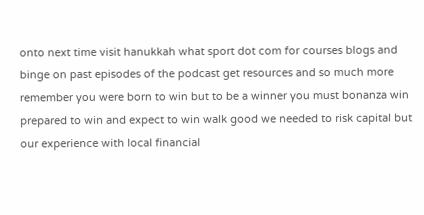onto next time visit hanukkah what sport dot com for courses blogs and binge on past episodes of the podcast get resources and so much more remember you were born to win but to be a winner you must bonanza win prepared to win and expect to win walk good we needed to risk capital but our experience with local financial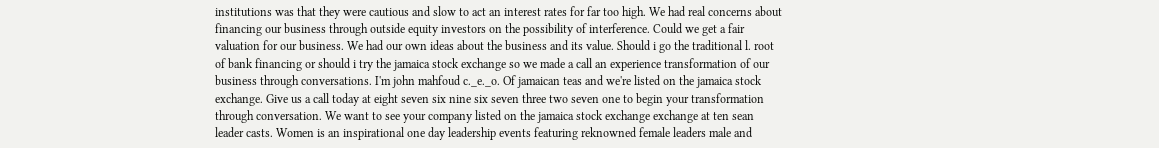institutions was that they were cautious and slow to act an interest rates for far too high. We had real concerns about financing our business through outside equity investors on the possibility of interference. Could we get a fair valuation for our business. We had our own ideas about the business and its value. Should i go the traditional l. root of bank financing or should i try the jamaica stock exchange so we made a call an experience transformation of our business through conversations. I'm john mahfoud c._e._o. Of jamaican teas and we're listed on the jamaica stock exchange. Give us a call today at eight seven six nine six seven three two seven one to begin your transformation through conversation. We want to see your company listed on the jamaica stock exchange exchange at ten sean leader casts. Women is an inspirational one day leadership events featuring reknowned female leaders male and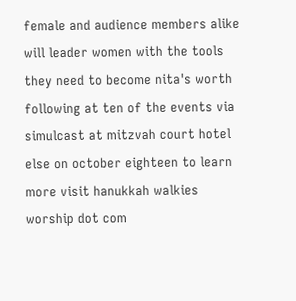female and audience members alike will leader women with the tools they need to become nita's worth following at ten of the events via simulcast at mitzvah court hotel else on october eighteen to learn more visit hanukkah walkies worship dot com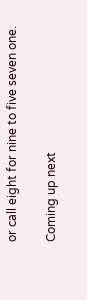or call eight for nine to five seven one.

Coming up next